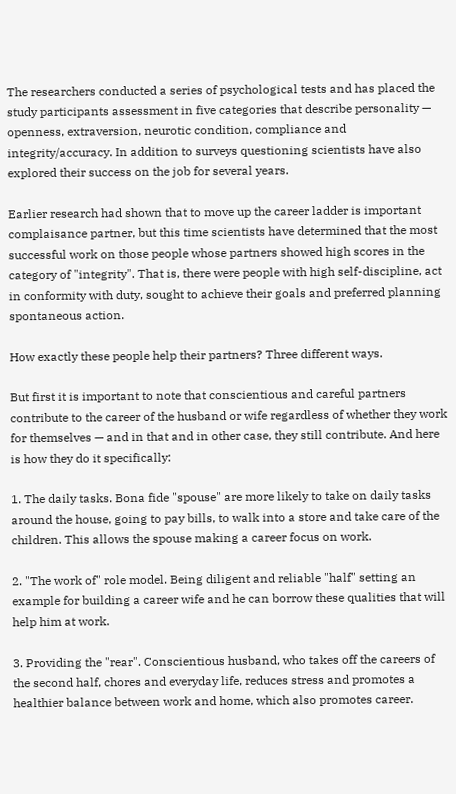The researchers conducted a series of psychological tests and has placed the study participants assessment in five categories that describe personality — openness, extraversion, neurotic condition, compliance and integrity/accuracy. In addition to surveys questioning scientists have also explored their success on the job for several years.

Earlier research had shown that to move up the career ladder is important complaisance partner, but this time scientists have determined that the most successful work on those people whose partners showed high scores in the category of "integrity". That is, there were people with high self-discipline, act in conformity with duty, sought to achieve their goals and preferred planning spontaneous action.

How exactly these people help their partners? Three different ways.

But first it is important to note that conscientious and careful partners contribute to the career of the husband or wife regardless of whether they work for themselves — and in that and in other case, they still contribute. And here is how they do it specifically:

1. The daily tasks. Bona fide "spouse" are more likely to take on daily tasks around the house, going to pay bills, to walk into a store and take care of the children. This allows the spouse making a career focus on work.

2. "The work of" role model. Being diligent and reliable "half" setting an example for building a career wife and he can borrow these qualities that will help him at work.

3. Providing the "rear". Conscientious husband, who takes off the careers of the second half, chores and everyday life, reduces stress and promotes a healthier balance between work and home, which also promotes career.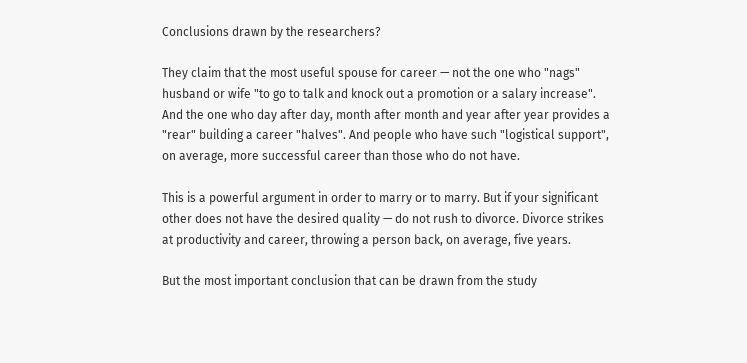Conclusions drawn by the researchers?

They claim that the most useful spouse for career — not the one who "nags" husband or wife "to go to talk and knock out a promotion or a salary increase". And the one who day after day, month after month and year after year provides a "rear" building a career "halves". And people who have such "logistical support", on average, more successful career than those who do not have.

This is a powerful argument in order to marry or to marry. But if your significant other does not have the desired quality — do not rush to divorce. Divorce strikes at productivity and career, throwing a person back, on average, five years.

But the most important conclusion that can be drawn from the study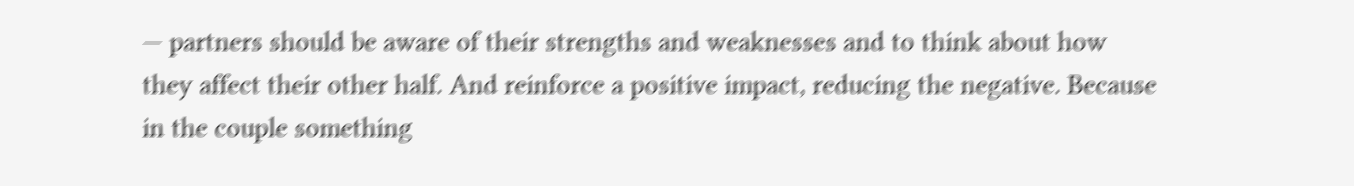— partners should be aware of their strengths and weaknesses and to think about how they affect their other half. And reinforce a positive impact, reducing the negative. Because in the couple something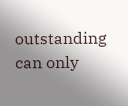outstanding can only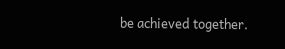be achieved together.